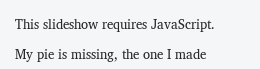This slideshow requires JavaScript.

My pie is missing, the one I made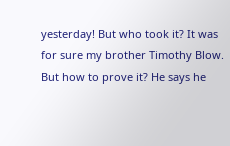yesterday! But who took it? It was for sure my brother Timothy Blow. But how to prove it? He says he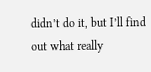didn’t do it, but I’ll find out what really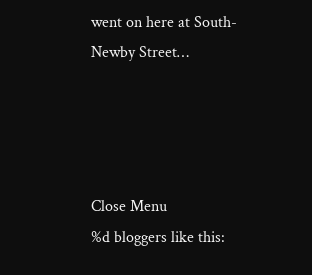went on here at South-Newby Street…




Close Menu
%d bloggers like this: